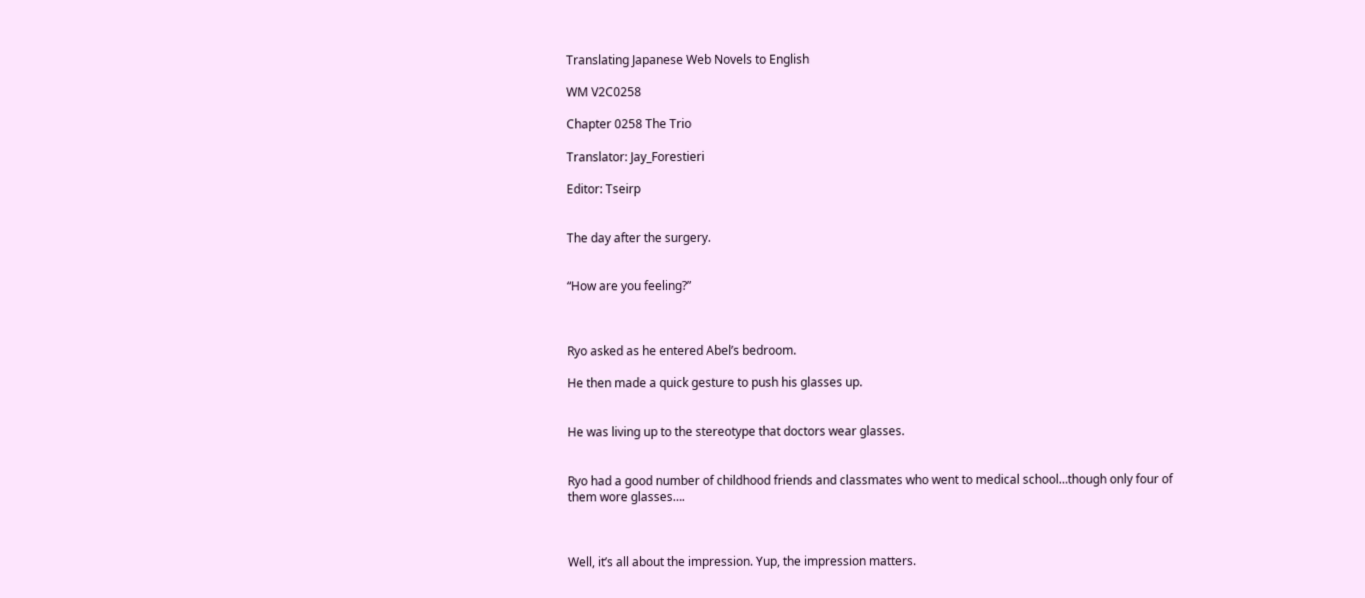Translating Japanese Web Novels to English

WM V2C0258

Chapter 0258 The Trio

Translator: Jay_Forestieri

Editor: Tseirp


The day after the surgery.


“How are you feeling?”



Ryo asked as he entered Abel’s bedroom.

He then made a quick gesture to push his glasses up.


He was living up to the stereotype that doctors wear glasses.


Ryo had a good number of childhood friends and classmates who went to medical school…though only four of them wore glasses….



Well, it’s all about the impression. Yup, the impression matters.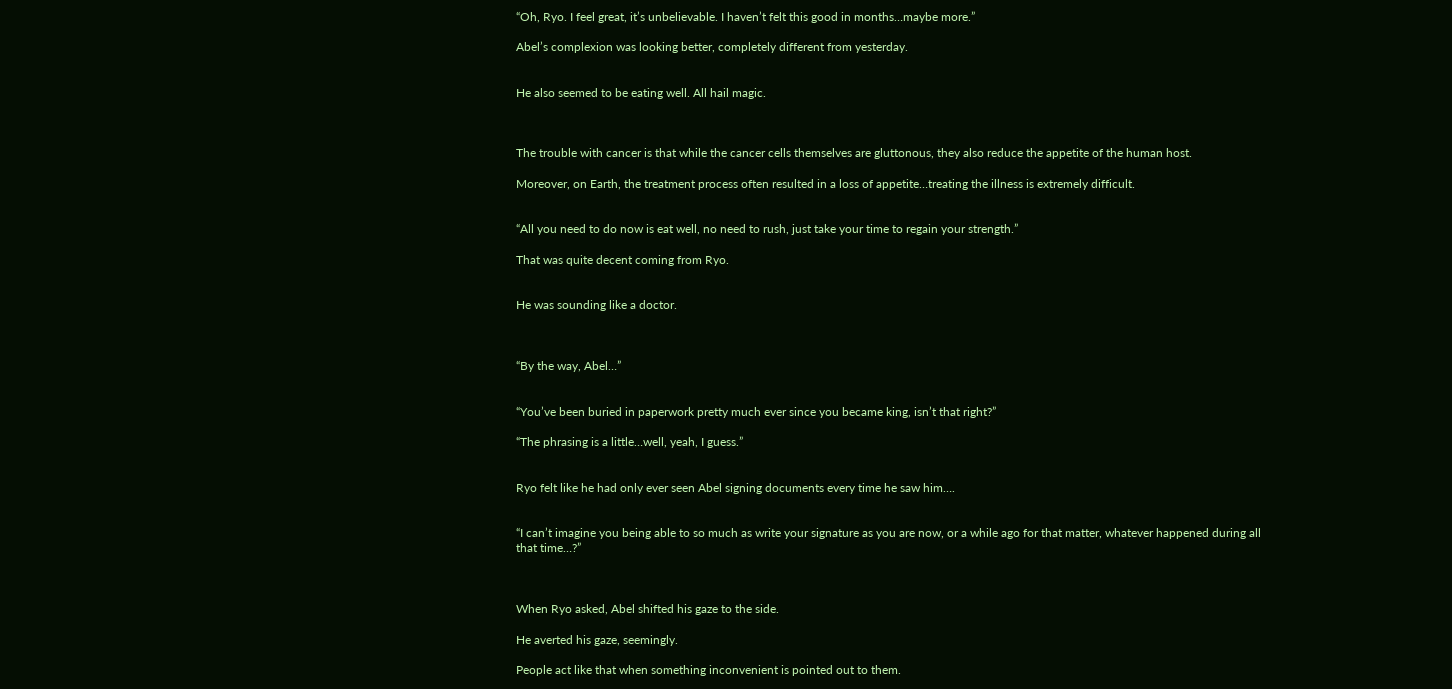“Oh, Ryo. I feel great, it’s unbelievable. I haven’t felt this good in months…maybe more.”

Abel’s complexion was looking better, completely different from yesterday.


He also seemed to be eating well. All hail magic.



The trouble with cancer is that while the cancer cells themselves are gluttonous, they also reduce the appetite of the human host.

Moreover, on Earth, the treatment process often resulted in a loss of appetite…treating the illness is extremely difficult.


“All you need to do now is eat well, no need to rush, just take your time to regain your strength.”

That was quite decent coming from Ryo.


He was sounding like a doctor.



“By the way, Abel…”


“You’ve been buried in paperwork pretty much ever since you became king, isn’t that right?”

“The phrasing is a little…well, yeah, I guess.”


Ryo felt like he had only ever seen Abel signing documents every time he saw him….


“I can’t imagine you being able to so much as write your signature as you are now, or a while ago for that matter, whatever happened during all that time…?”



When Ryo asked, Abel shifted his gaze to the side.

He averted his gaze, seemingly.

People act like that when something inconvenient is pointed out to them.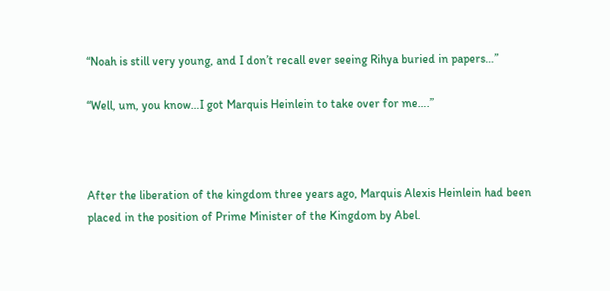“Noah is still very young, and I don’t recall ever seeing Rihya buried in papers…”

“Well, um, you know…I got Marquis Heinlein to take over for me….”



After the liberation of the kingdom three years ago, Marquis Alexis Heinlein had been placed in the position of Prime Minister of the Kingdom by Abel.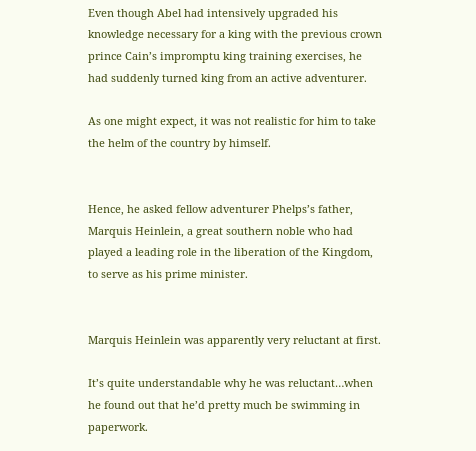Even though Abel had intensively upgraded his knowledge necessary for a king with the previous crown prince Cain’s impromptu king training exercises, he had suddenly turned king from an active adventurer.

As one might expect, it was not realistic for him to take the helm of the country by himself.


Hence, he asked fellow adventurer Phelps’s father, Marquis Heinlein, a great southern noble who had played a leading role in the liberation of the Kingdom, to serve as his prime minister.


Marquis Heinlein was apparently very reluctant at first.

It’s quite understandable why he was reluctant…when he found out that he’d pretty much be swimming in paperwork.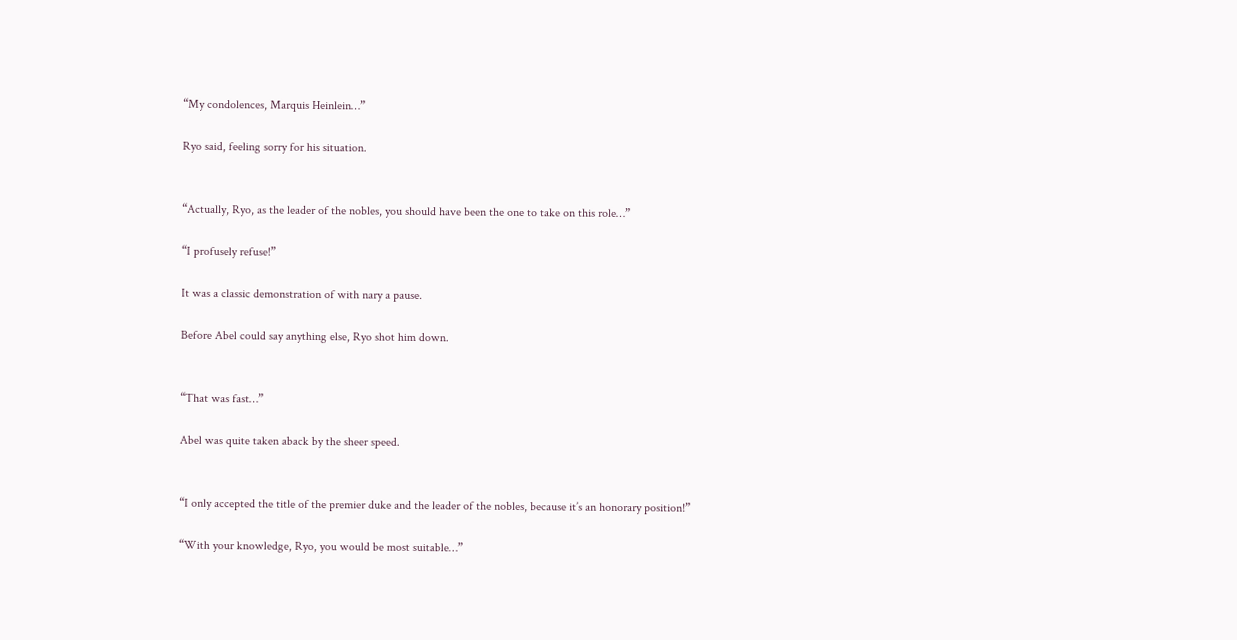“My condolences, Marquis Heinlein…”

Ryo said, feeling sorry for his situation.


“Actually, Ryo, as the leader of the nobles, you should have been the one to take on this role…”

“I profusely refuse!”

It was a classic demonstration of with nary a pause.

Before Abel could say anything else, Ryo shot him down.


“That was fast…”

Abel was quite taken aback by the sheer speed.


“I only accepted the title of the premier duke and the leader of the nobles, because it’s an honorary position!”

“With your knowledge, Ryo, you would be most suitable…”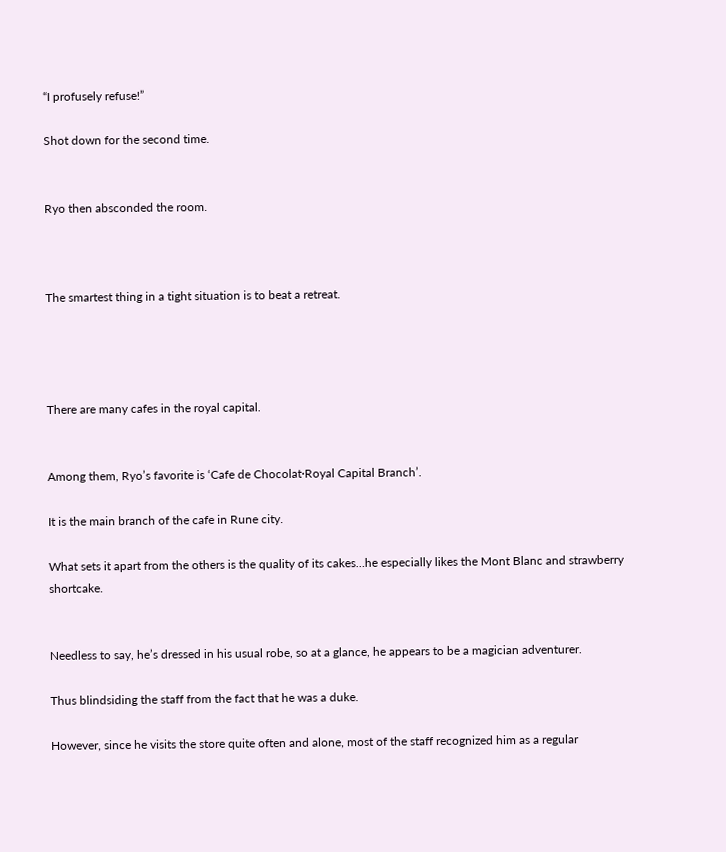“I profusely refuse!”

Shot down for the second time.


Ryo then absconded the room.



The smartest thing in a tight situation is to beat a retreat.




There are many cafes in the royal capital.


Among them, Ryo’s favorite is ‘Cafe de Chocolat·Royal Capital Branch’.

It is the main branch of the cafe in Rune city.

What sets it apart from the others is the quality of its cakes…he especially likes the Mont Blanc and strawberry shortcake.


Needless to say, he’s dressed in his usual robe, so at a glance, he appears to be a magician adventurer.

Thus blindsiding the staff from the fact that he was a duke.

However, since he visits the store quite often and alone, most of the staff recognized him as a regular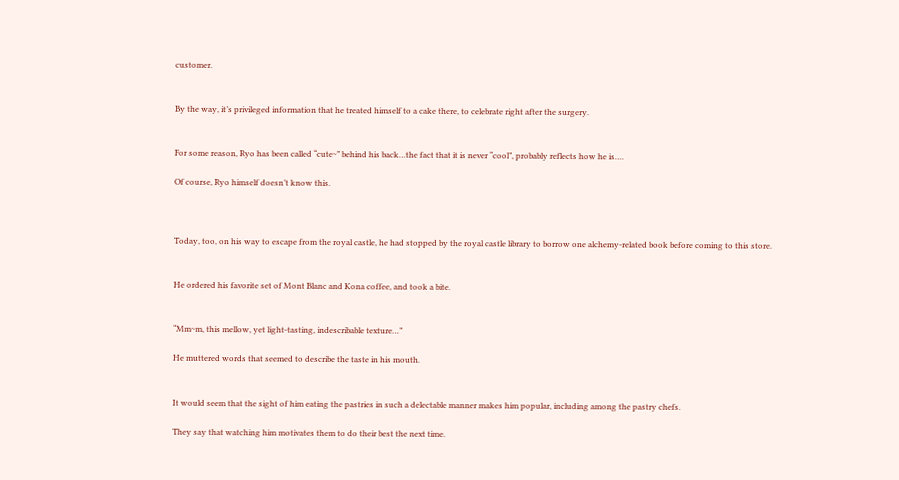customer.


By the way, it’s privileged information that he treated himself to a cake there, to celebrate right after the surgery.


For some reason, Ryo has been called “cute~” behind his back…the fact that it is never “cool”, probably reflects how he is….

Of course, Ryo himself doesn’t know this.



Today, too, on his way to escape from the royal castle, he had stopped by the royal castle library to borrow one alchemy-related book before coming to this store.


He ordered his favorite set of Mont Blanc and Kona coffee, and took a bite.


“Mm~m, this mellow, yet light-tasting, indescribable texture…”

He muttered words that seemed to describe the taste in his mouth.


It would seem that the sight of him eating the pastries in such a delectable manner makes him popular, including among the pastry chefs.

They say that watching him motivates them to do their best the next time.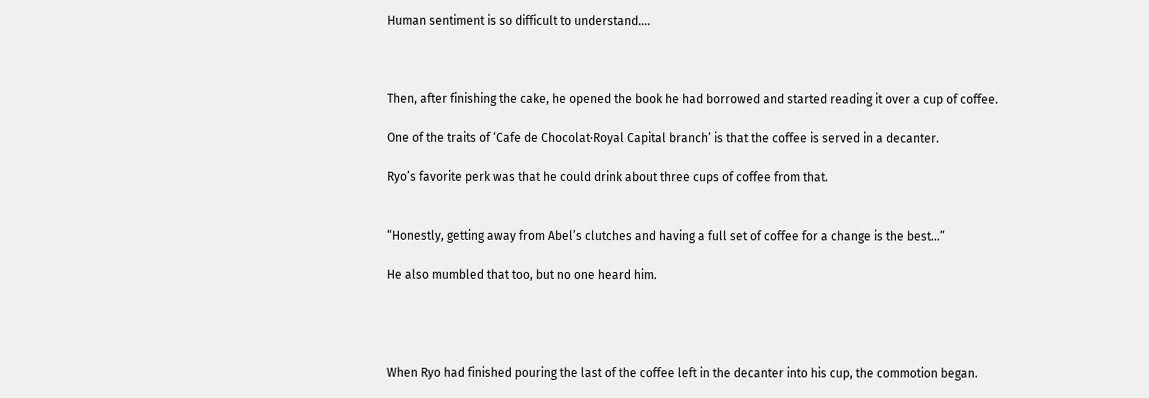Human sentiment is so difficult to understand….



Then, after finishing the cake, he opened the book he had borrowed and started reading it over a cup of coffee.

One of the traits of ‘Cafe de Chocolat·Royal Capital branch’ is that the coffee is served in a decanter.

Ryo’s favorite perk was that he could drink about three cups of coffee from that.


“Honestly, getting away from Abel’s clutches and having a full set of coffee for a change is the best…”

He also mumbled that too, but no one heard him.




When Ryo had finished pouring the last of the coffee left in the decanter into his cup, the commotion began.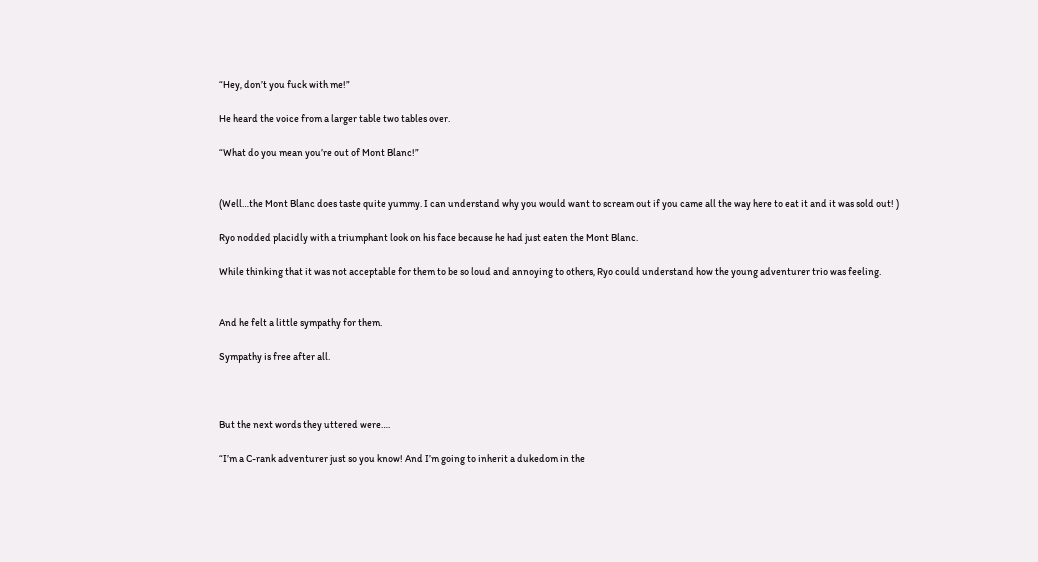“Hey, don’t you fuck with me!”

He heard the voice from a larger table two tables over.

“What do you mean you’re out of Mont Blanc!”


(Well…the Mont Blanc does taste quite yummy. I can understand why you would want to scream out if you came all the way here to eat it and it was sold out! )

Ryo nodded placidly with a triumphant look on his face because he had just eaten the Mont Blanc.

While thinking that it was not acceptable for them to be so loud and annoying to others, Ryo could understand how the young adventurer trio was feeling.


And he felt a little sympathy for them.

Sympathy is free after all.



But the next words they uttered were….

“I’m a C-rank adventurer just so you know! And I’m going to inherit a dukedom in the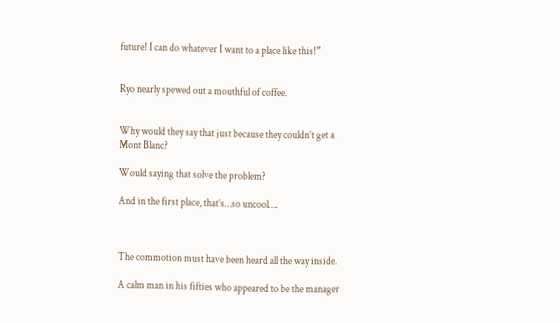future! I can do whatever I want to a place like this!”


Ryo nearly spewed out a mouthful of coffee.


Why would they say that just because they couldn’t get a Mont Blanc?

Would saying that solve the problem?

And in the first place, that’s…so uncool….



The commotion must have been heard all the way inside.

A calm man in his fifties who appeared to be the manager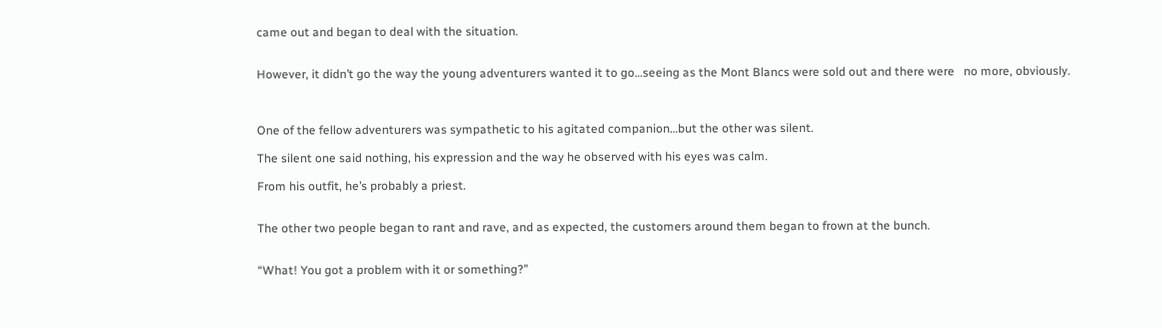came out and began to deal with the situation.


However, it didn’t go the way the young adventurers wanted it to go…seeing as the Mont Blancs were sold out and there were   no more, obviously.



One of the fellow adventurers was sympathetic to his agitated companion…but the other was silent.

The silent one said nothing, his expression and the way he observed with his eyes was calm.

From his outfit, he’s probably a priest.


The other two people began to rant and rave, and as expected, the customers around them began to frown at the bunch.


“What! You got a problem with it or something?”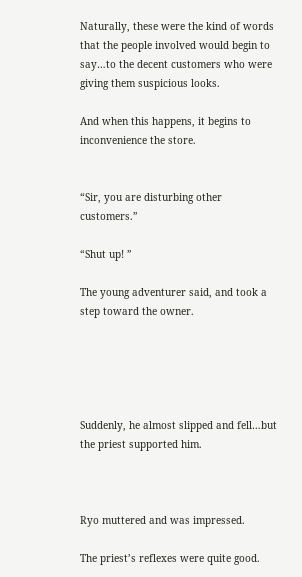Naturally, these were the kind of words that the people involved would begin to say…to the decent customers who were giving them suspicious looks.

And when this happens, it begins to inconvenience the store.


“Sir, you are disturbing other customers.”

“Shut up! ”

The young adventurer said, and took a step toward the owner.





Suddenly, he almost slipped and fell…but the priest supported him.



Ryo muttered and was impressed.

The priest’s reflexes were quite good.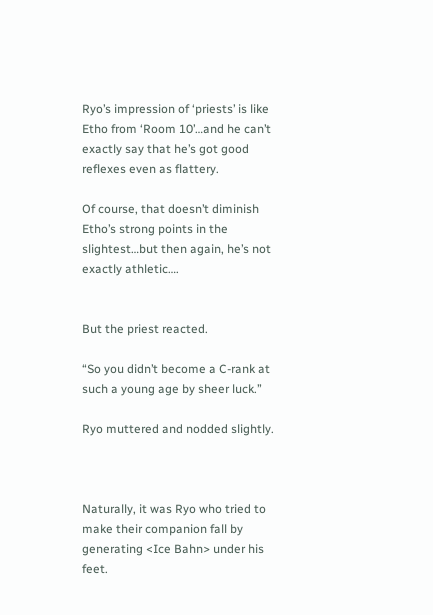Ryo’s impression of ‘priests’ is like Etho from ‘Room 10’…and he can’t exactly say that he’s got good reflexes even as flattery.

Of course, that doesn’t diminish Etho’s strong points in the slightest…but then again, he’s not exactly athletic….


But the priest reacted.

“So you didn’t become a C-rank at such a young age by sheer luck.”

Ryo muttered and nodded slightly.



Naturally, it was Ryo who tried to make their companion fall by generating <Ice Bahn> under his feet.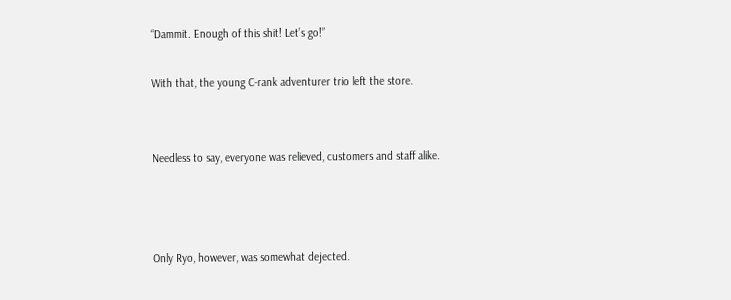“Dammit. Enough of this shit! Let’s go!”

With that, the young C-rank adventurer trio left the store.


Needless to say, everyone was relieved, customers and staff alike.



Only Ryo, however, was somewhat dejected.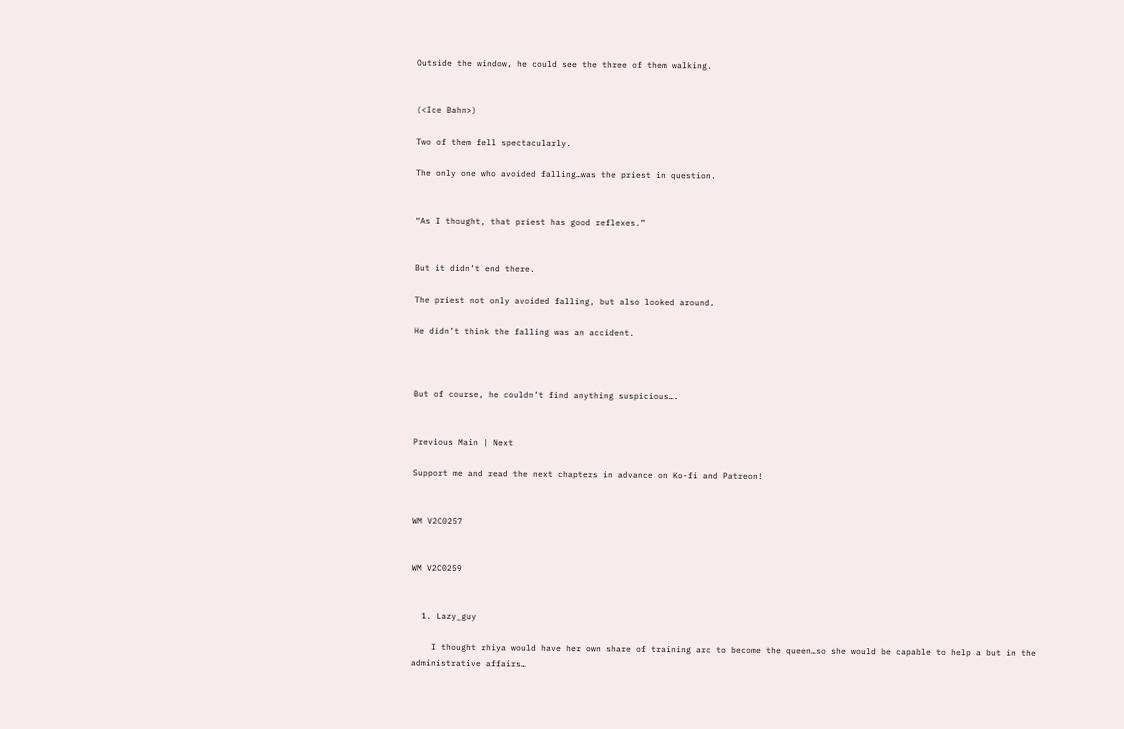Outside the window, he could see the three of them walking.


(<Ice Bahn>)

Two of them fell spectacularly.

The only one who avoided falling…was the priest in question.


“As I thought, that priest has good reflexes.”


But it didn’t end there.

The priest not only avoided falling, but also looked around.

He didn’t think the falling was an accident.



But of course, he couldn’t find anything suspicious….


Previous Main | Next

Support me and read the next chapters in advance on Ko-fi and Patreon!


WM V2C0257


WM V2C0259


  1. Lazy_guy

    I thought rhiya would have her own share of training arc to become the queen…so she would be capable to help a but in the administrative affairs…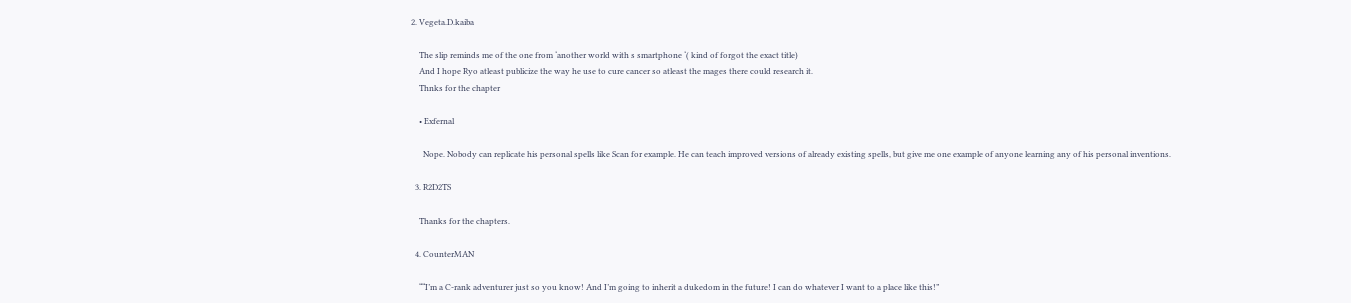2. Vegeta.D.kaiba

    The slip reminds me of the one from ‘another world with s smartphone ‘( kind of forgot the exact title)
    And I hope Ryo atleast publicize the way he use to cure cancer so atleast the mages there could research it.
    Thnks for the chapter

    • Exfernal

      Nope. Nobody can replicate his personal spells like Scan for example. He can teach improved versions of already existing spells, but give me one example of anyone learning any of his personal inventions.

  3. R2D2TS

    Thanks for the chapters.

  4. CounterMAN

    ““I’m a C-rank adventurer just so you know! And I’m going to inherit a dukedom in the future! I can do whatever I want to a place like this!”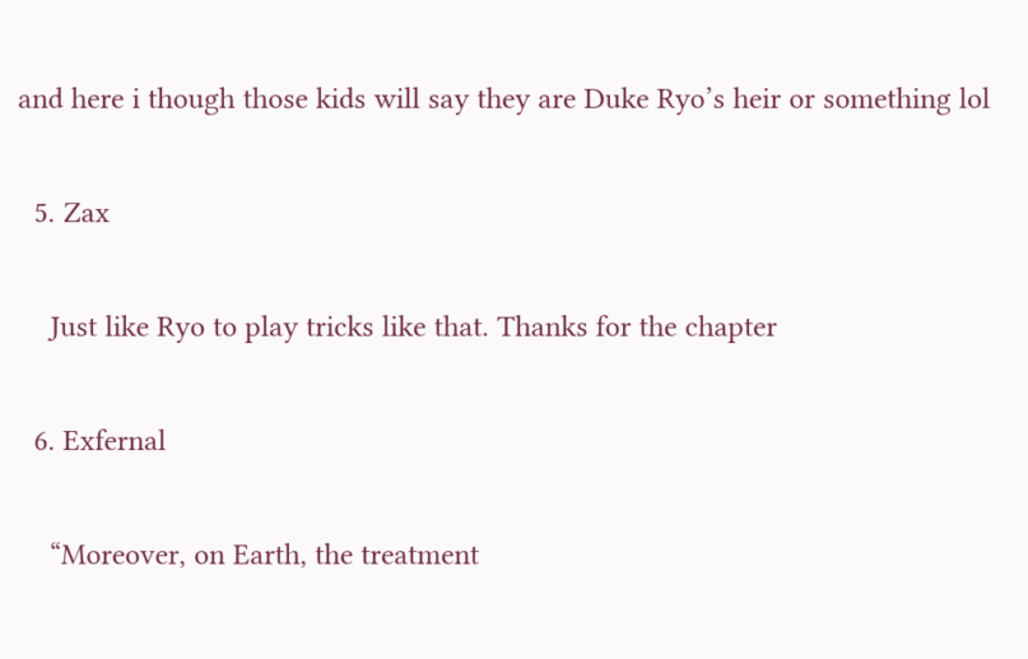and here i though those kids will say they are Duke Ryo’s heir or something lol

  5. Zax

    Just like Ryo to play tricks like that. Thanks for the chapter

  6. Exfernal

    “Moreover, on Earth, the treatment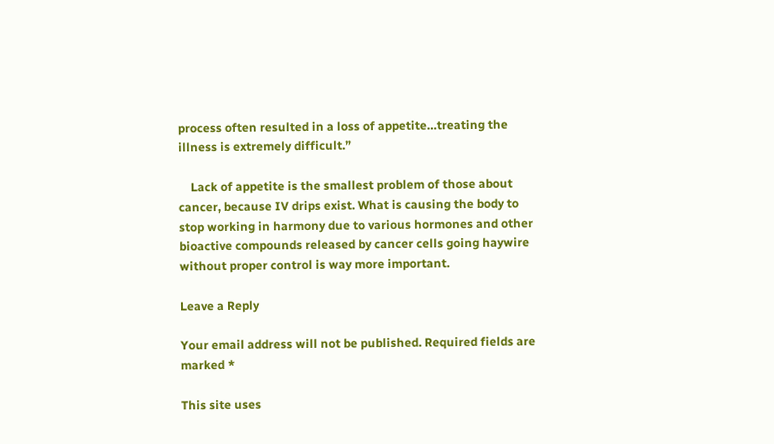process often resulted in a loss of appetite…treating the illness is extremely difficult.”

    Lack of appetite is the smallest problem of those about cancer, because IV drips exist. What is causing the body to stop working in harmony due to various hormones and other bioactive compounds released by cancer cells going haywire without proper control is way more important.

Leave a Reply

Your email address will not be published. Required fields are marked *

This site uses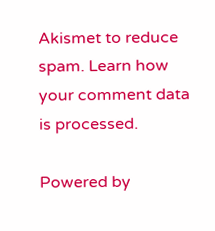Akismet to reduce spam. Learn how your comment data is processed.

Powered by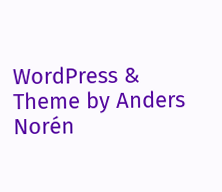WordPress & Theme by Anders Norén